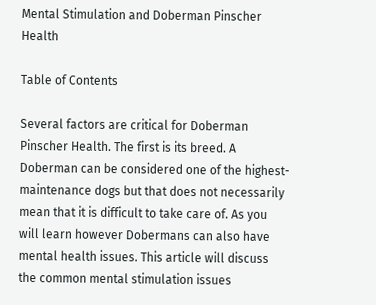Mental Stimulation and Doberman Pinscher Health

Table of Contents

Several factors are critical for Doberman Pinscher Health. The first is its breed. A Doberman can be considered one of the highest-maintenance dogs but that does not necessarily mean that it is difficult to take care of. As you will learn however Dobermans can also have mental health issues. This article will discuss the common mental stimulation issues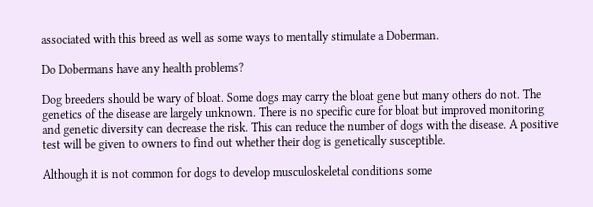associated with this breed as well as some ways to mentally stimulate a Doberman.

Do Dobermans have any health problems?

Dog breeders should be wary of bloat. Some dogs may carry the bloat gene but many others do not. The genetics of the disease are largely unknown. There is no specific cure for bloat but improved monitoring and genetic diversity can decrease the risk. This can reduce the number of dogs with the disease. A positive test will be given to owners to find out whether their dog is genetically susceptible.

Although it is not common for dogs to develop musculoskeletal conditions some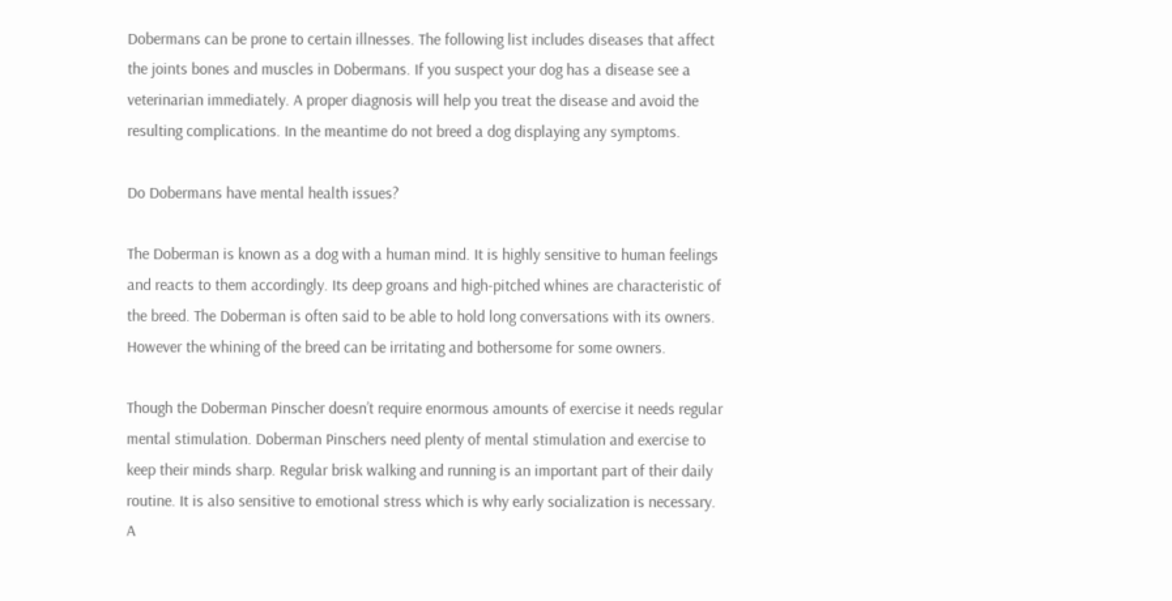Dobermans can be prone to certain illnesses. The following list includes diseases that affect the joints bones and muscles in Dobermans. If you suspect your dog has a disease see a veterinarian immediately. A proper diagnosis will help you treat the disease and avoid the resulting complications. In the meantime do not breed a dog displaying any symptoms.

Do Dobermans have mental health issues?

The Doberman is known as a dog with a human mind. It is highly sensitive to human feelings and reacts to them accordingly. Its deep groans and high-pitched whines are characteristic of the breed. The Doberman is often said to be able to hold long conversations with its owners. However the whining of the breed can be irritating and bothersome for some owners.

Though the Doberman Pinscher doesn’t require enormous amounts of exercise it needs regular mental stimulation. Doberman Pinschers need plenty of mental stimulation and exercise to keep their minds sharp. Regular brisk walking and running is an important part of their daily routine. It is also sensitive to emotional stress which is why early socialization is necessary. A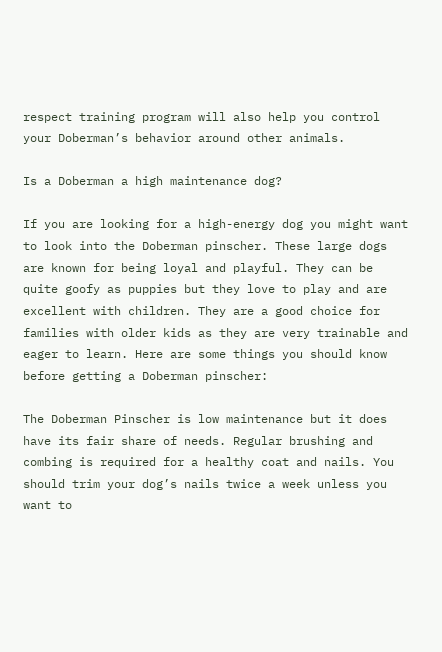respect training program will also help you control your Doberman’s behavior around other animals.

Is a Doberman a high maintenance dog?

If you are looking for a high-energy dog you might want to look into the Doberman pinscher. These large dogs are known for being loyal and playful. They can be quite goofy as puppies but they love to play and are excellent with children. They are a good choice for families with older kids as they are very trainable and eager to learn. Here are some things you should know before getting a Doberman pinscher:

The Doberman Pinscher is low maintenance but it does have its fair share of needs. Regular brushing and combing is required for a healthy coat and nails. You should trim your dog’s nails twice a week unless you want to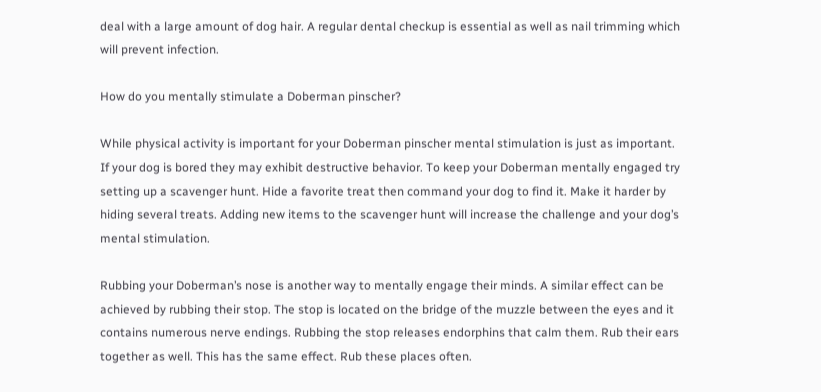deal with a large amount of dog hair. A regular dental checkup is essential as well as nail trimming which will prevent infection.

How do you mentally stimulate a Doberman pinscher?

While physical activity is important for your Doberman pinscher mental stimulation is just as important. If your dog is bored they may exhibit destructive behavior. To keep your Doberman mentally engaged try setting up a scavenger hunt. Hide a favorite treat then command your dog to find it. Make it harder by hiding several treats. Adding new items to the scavenger hunt will increase the challenge and your dog’s mental stimulation.

Rubbing your Doberman’s nose is another way to mentally engage their minds. A similar effect can be achieved by rubbing their stop. The stop is located on the bridge of the muzzle between the eyes and it contains numerous nerve endings. Rubbing the stop releases endorphins that calm them. Rub their ears together as well. This has the same effect. Rub these places often.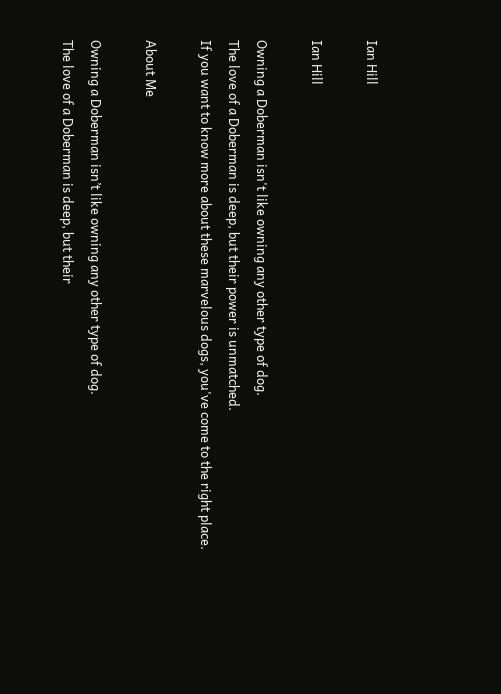Ian Hill

Ian Hill

Owning a Doberman isn't like owning any other type of dog.
The love of a Doberman is deep, but their power is unmatched.
If you want to know more about these marvelous dogs, you've come to the right place.

About Me

Owning a Doberman isn’t like owning any other type of dog.
The love of a Doberman is deep, but their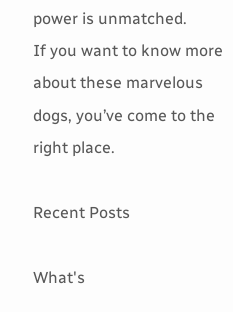power is unmatched.
If you want to know more about these marvelous dogs, you’ve come to the right place.

Recent Posts

What's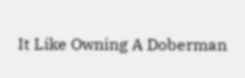It Like Owning A Doberman